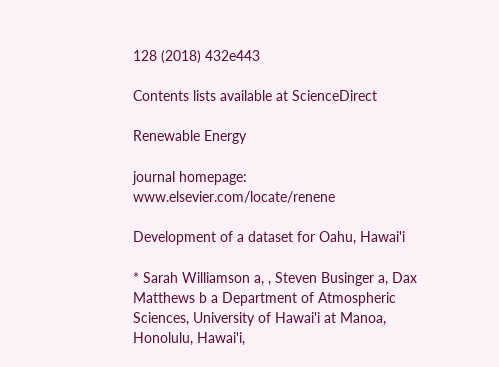128 (2018) 432e443

Contents lists available at ScienceDirect

Renewable Energy

journal homepage: www.elsevier.com/locate/renene

Development of a dataset for Oahu, Hawai'i

* Sarah Williamson a, , Steven Businger a, Dax Matthews b a Department of Atmospheric Sciences, University of Hawai'i at Manoa, Honolulu, Hawai'i,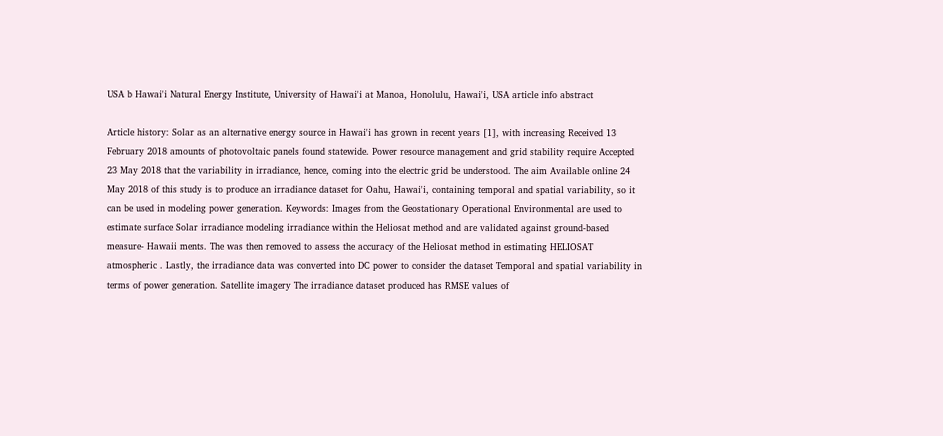USA b Hawai'i Natural Energy Institute, University of Hawai'i at Manoa, Honolulu, Hawai'i, USA article info abstract

Article history: Solar as an alternative energy source in Hawai'i has grown in recent years [1], with increasing Received 13 February 2018 amounts of photovoltaic panels found statewide. Power resource management and grid stability require Accepted 23 May 2018 that the variability in irradiance, hence, coming into the electric grid be understood. The aim Available online 24 May 2018 of this study is to produce an irradiance dataset for Oahu, Hawai'i, containing temporal and spatial variability, so it can be used in modeling power generation. Keywords: Images from the Geostationary Operational Environmental are used to estimate surface Solar irradiance modeling irradiance within the Heliosat method and are validated against ground-based measure- Hawaii ments. The was then removed to assess the accuracy of the Heliosat method in estimating HELIOSAT atmospheric . Lastly, the irradiance data was converted into DC power to consider the dataset Temporal and spatial variability in terms of power generation. Satellite imagery The irradiance dataset produced has RMSE values of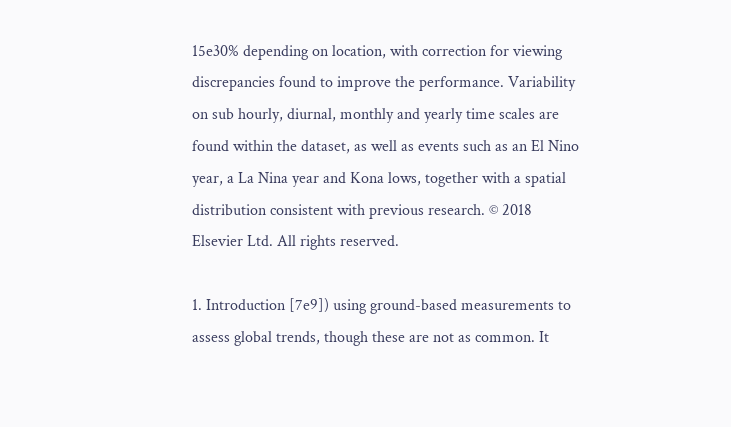15e30% depending on location, with correction for viewing discrepancies found to improve the performance. Variability on sub hourly, diurnal, monthly and yearly time scales are found within the dataset, as well as events such as an El Nino year, a La Nina year and Kona lows, together with a spatial distribution consistent with previous research. © 2018 Elsevier Ltd. All rights reserved.

1. Introduction [7e9]) using ground-based measurements to assess global trends, though these are not as common. It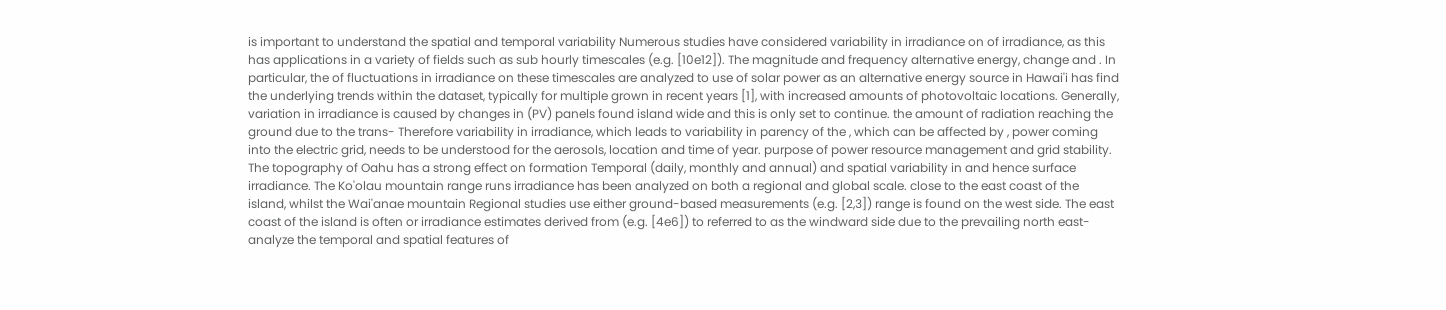is important to understand the spatial and temporal variability Numerous studies have considered variability in irradiance on of irradiance, as this has applications in a variety of fields such as sub hourly timescales (e.g. [10e12]). The magnitude and frequency alternative energy, change and . In particular, the of fluctuations in irradiance on these timescales are analyzed to use of solar power as an alternative energy source in Hawai'i has find the underlying trends within the dataset, typically for multiple grown in recent years [1], with increased amounts of photovoltaic locations. Generally, variation in irradiance is caused by changes in (PV) panels found island wide and this is only set to continue. the amount of radiation reaching the ground due to the trans- Therefore variability in irradiance, which leads to variability in parency of the , which can be affected by , power coming into the electric grid, needs to be understood for the aerosols, location and time of year. purpose of power resource management and grid stability. The topography of Oahu has a strong effect on formation Temporal (daily, monthly and annual) and spatial variability in and hence surface irradiance. The Ko'olau mountain range runs irradiance has been analyzed on both a regional and global scale. close to the east coast of the island, whilst the Wai'anae mountain Regional studies use either ground-based measurements (e.g. [2,3]) range is found on the west side. The east coast of the island is often or irradiance estimates derived from (e.g. [4e6]) to referred to as the windward side due to the prevailing north east- analyze the temporal and spatial features of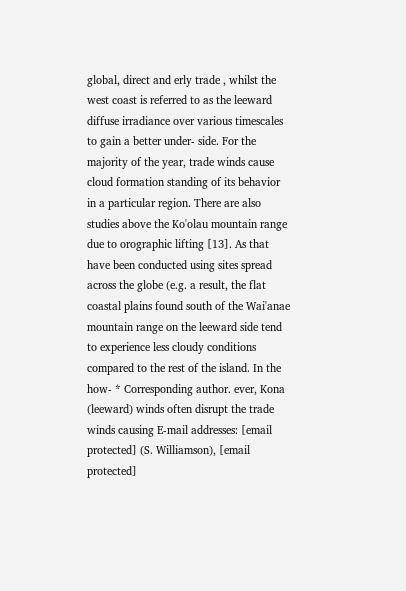global, direct and erly trade , whilst the west coast is referred to as the leeward diffuse irradiance over various timescales to gain a better under- side. For the majority of the year, trade winds cause cloud formation standing of its behavior in a particular region. There are also studies above the Ko'olau mountain range due to orographic lifting [13]. As that have been conducted using sites spread across the globe (e.g. a result, the flat coastal plains found south of the Wai'anae mountain range on the leeward side tend to experience less cloudy conditions compared to the rest of the island. In the how- * Corresponding author. ever, Kona (leeward) winds often disrupt the trade winds causing E-mail addresses: [email protected] (S. Williamson), [email protected]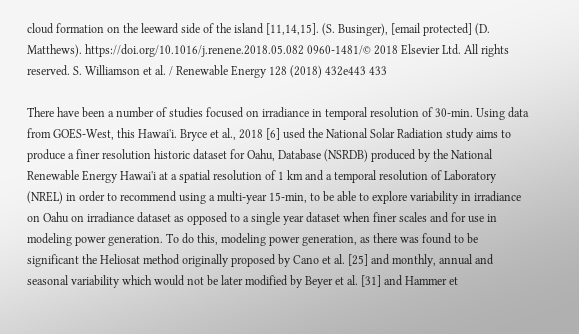cloud formation on the leeward side of the island [11,14,15]. (S. Businger), [email protected] (D. Matthews). https://doi.org/10.1016/j.renene.2018.05.082 0960-1481/© 2018 Elsevier Ltd. All rights reserved. S. Williamson et al. / Renewable Energy 128 (2018) 432e443 433

There have been a number of studies focused on irradiance in temporal resolution of 30-min. Using data from GOES-West, this Hawai'i. Bryce et al., 2018 [6] used the National Solar Radiation study aims to produce a finer resolution historic dataset for Oahu, Database (NSRDB) produced by the National Renewable Energy Hawai'i at a spatial resolution of 1 km and a temporal resolution of Laboratory (NREL) in order to recommend using a multi-year 15-min, to be able to explore variability in irradiance on Oahu on irradiance dataset as opposed to a single year dataset when finer scales and for use in modeling power generation. To do this, modeling power generation, as there was found to be significant the Heliosat method originally proposed by Cano et al. [25] and monthly, annual and seasonal variability which would not be later modified by Beyer et al. [31] and Hammer et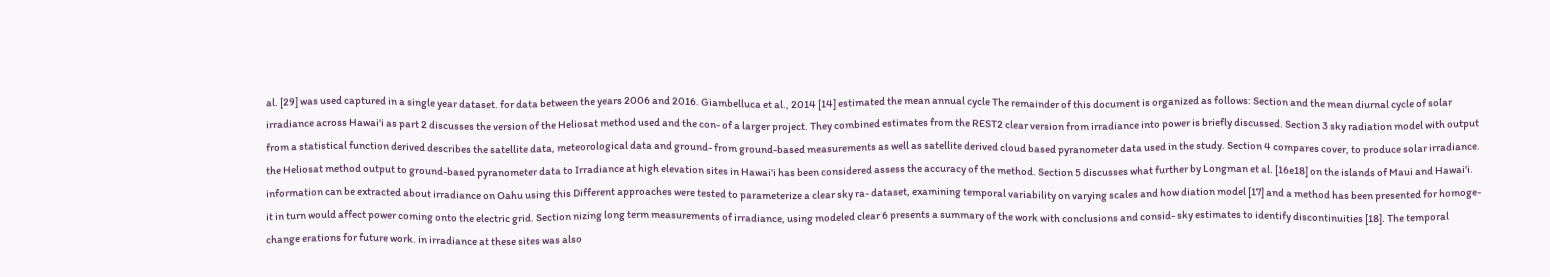al. [29] was used captured in a single year dataset. for data between the years 2006 and 2016. Giambelluca et al., 2014 [14] estimated the mean annual cycle The remainder of this document is organized as follows: Section and the mean diurnal cycle of solar irradiance across Hawai'i as part 2 discusses the version of the Heliosat method used and the con- of a larger project. They combined estimates from the REST2 clear version from irradiance into power is briefly discussed. Section 3 sky radiation model with output from a statistical function derived describes the satellite data, meteorological data and ground- from ground-based measurements as well as satellite derived cloud based pyranometer data used in the study. Section 4 compares cover, to produce solar irradiance. the Heliosat method output to ground-based pyranometer data to Irradiance at high elevation sites in Hawai'i has been considered assess the accuracy of the method. Section 5 discusses what further by Longman et al. [16e18] on the islands of Maui and Hawai'i. information can be extracted about irradiance on Oahu using this Different approaches were tested to parameterize a clear sky ra- dataset, examining temporal variability on varying scales and how diation model [17] and a method has been presented for homoge- it in turn would affect power coming onto the electric grid. Section nizing long term measurements of irradiance, using modeled clear 6 presents a summary of the work with conclusions and consid- sky estimates to identify discontinuities [18]. The temporal change erations for future work. in irradiance at these sites was also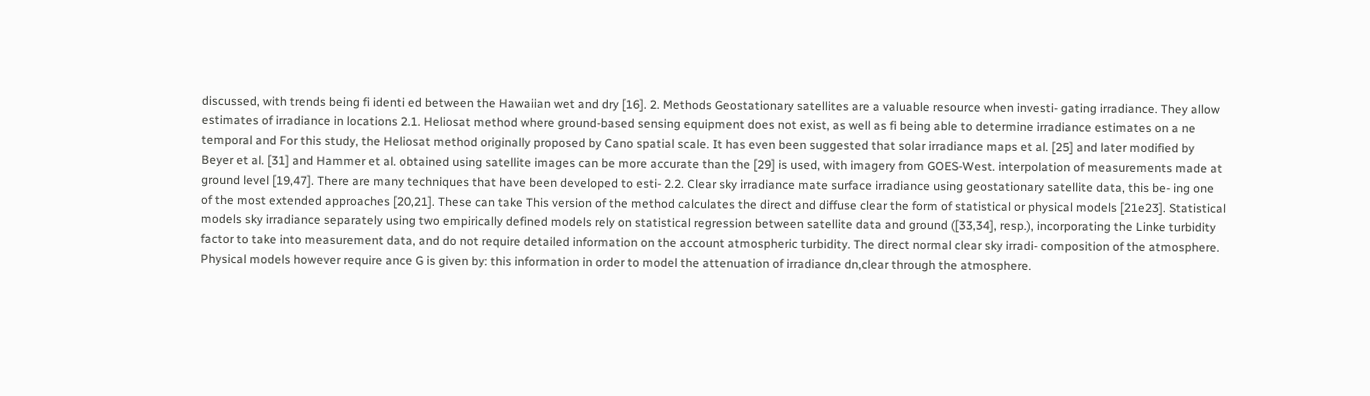discussed, with trends being fi identi ed between the Hawaiian wet and dry [16]. 2. Methods Geostationary satellites are a valuable resource when investi- gating irradiance. They allow estimates of irradiance in locations 2.1. Heliosat method where ground-based sensing equipment does not exist, as well as fi being able to determine irradiance estimates on a ne temporal and For this study, the Heliosat method originally proposed by Cano spatial scale. It has even been suggested that solar irradiance maps et al. [25] and later modified by Beyer et al. [31] and Hammer et al. obtained using satellite images can be more accurate than the [29] is used, with imagery from GOES-West. interpolation of measurements made at ground level [19,47]. There are many techniques that have been developed to esti- 2.2. Clear sky irradiance mate surface irradiance using geostationary satellite data, this be- ing one of the most extended approaches [20,21]. These can take This version of the method calculates the direct and diffuse clear the form of statistical or physical models [21e23]. Statistical models sky irradiance separately using two empirically defined models rely on statistical regression between satellite data and ground ([33,34], resp.), incorporating the Linke turbidity factor to take into measurement data, and do not require detailed information on the account atmospheric turbidity. The direct normal clear sky irradi- composition of the atmosphere. Physical models however require ance G is given by: this information in order to model the attenuation of irradiance dn,clear through the atmosphere.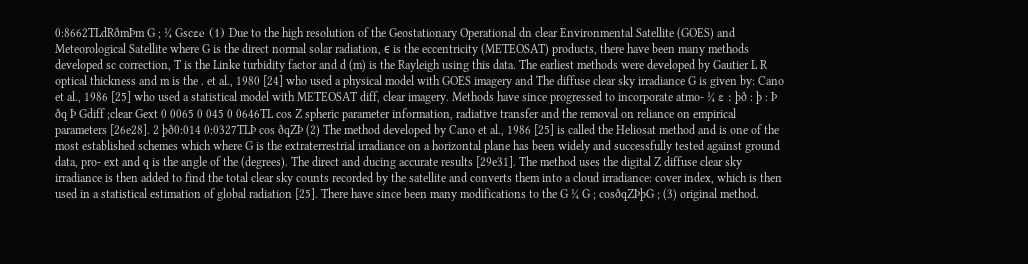0:8662TLdRðmÞm G ; ¼ Gscεe (1) Due to the high resolution of the Geostationary Operational dn clear Environmental Satellite (GOES) and Meteorological Satellite where G is the direct normal solar radiation, є is the eccentricity (METEOSAT) products, there have been many methods developed sc correction, T is the Linke turbidity factor and d (m) is the Rayleigh using this data. The earliest methods were developed by Gautier L R optical thickness and m is the . et al., 1980 [24] who used a physical model with GOES imagery and The diffuse clear sky irradiance G is given by: Cano et al., 1986 [25] who used a statistical model with METEOSAT diff, clear imagery. Methods have since progressed to incorporate atmo- ¼ ε : þð : þ : Þ ðq Þ Gdiff ;clear Gext 0 0065 0 045 0 0646TL cos Z spheric parameter information, radiative transfer and the removal on reliance on empirical parameters [26e28]. 2 þð0:014 0:0327TLÞ cos ðqZÞ (2) The method developed by Cano et al., 1986 [25] is called the Heliosat method and is one of the most established schemes which where G is the extraterrestrial irradiance on a horizontal plane has been widely and successfully tested against ground data, pro- ext and q is the angle of the (degrees). The direct and ducing accurate results [29e31]. The method uses the digital Z diffuse clear sky irradiance is then added to find the total clear sky counts recorded by the satellite and converts them into a cloud irradiance: cover index, which is then used in a statistical estimation of global radiation [25]. There have since been many modifications to the G ¼ G ; cosðqZÞþG ; (3) original method.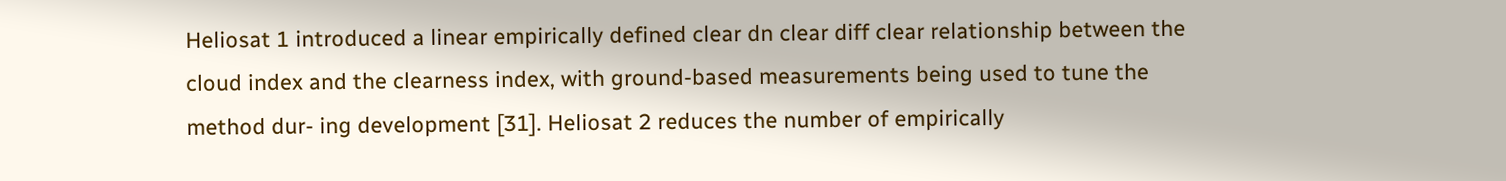Heliosat 1 introduced a linear empirically defined clear dn clear diff clear relationship between the cloud index and the clearness index, with ground-based measurements being used to tune the method dur- ing development [31]. Heliosat 2 reduces the number of empirically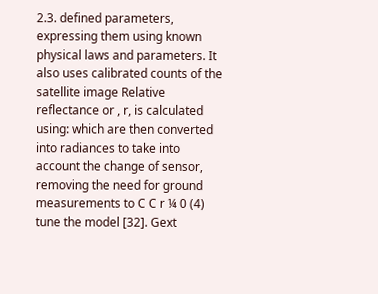2.3. defined parameters, expressing them using known physical laws and parameters. It also uses calibrated counts of the satellite image Relative reflectance or , r, is calculated using: which are then converted into radiances to take into account the change of sensor, removing the need for ground measurements to C C r ¼ 0 (4) tune the model [32]. Gext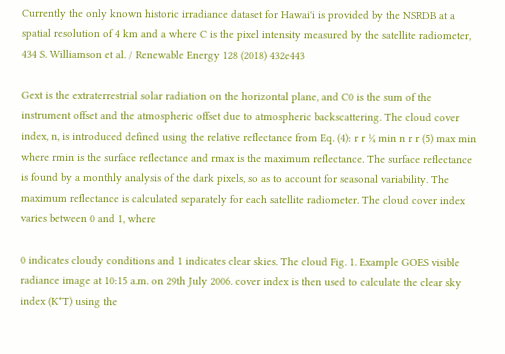Currently the only known historic irradiance dataset for Hawai'i is provided by the NSRDB at a spatial resolution of 4 km and a where C is the pixel intensity measured by the satellite radiometer, 434 S. Williamson et al. / Renewable Energy 128 (2018) 432e443

Gext is the extraterrestrial solar radiation on the horizontal plane, and C0 is the sum of the instrument offset and the atmospheric offset due to atmospheric backscattering. The cloud cover index, n, is introduced defined using the relative reflectance from Eq. (4): r r ¼ min n r r (5) max min where rmin is the surface reflectance and rmax is the maximum reflectance. The surface reflectance is found by a monthly analysis of the dark pixels, so as to account for seasonal variability. The maximum reflectance is calculated separately for each satellite radiometer. The cloud cover index varies between 0 and 1, where

0 indicates cloudy conditions and 1 indicates clear skies. The cloud Fig. 1. Example GOES visible radiance image at 10:15 a.m. on 29th July 2006. cover index is then used to calculate the clear sky index (K*T) using the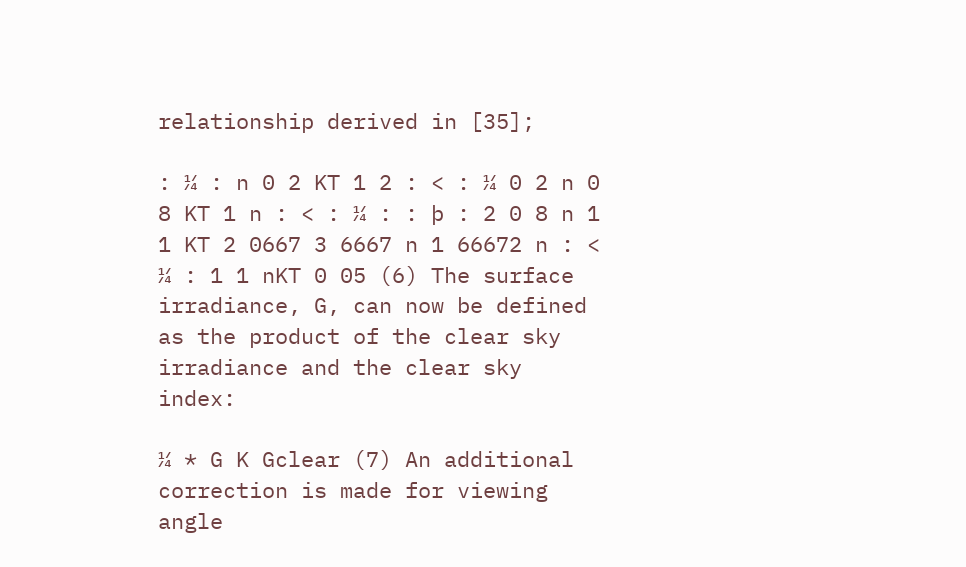relationship derived in [35];

: ¼ : n 0 2 KT 1 2 : < : ¼ 0 2 n 0 8 KT 1 n : < : ¼ : : þ : 2 0 8 n 1 1 KT 2 0667 3 6667 n 1 66672 n : < ¼ : 1 1 nKT 0 05 (6) The surface irradiance, G, can now be defined as the product of the clear sky irradiance and the clear sky index:

¼ * G K Gclear (7) An additional correction is made for viewing angle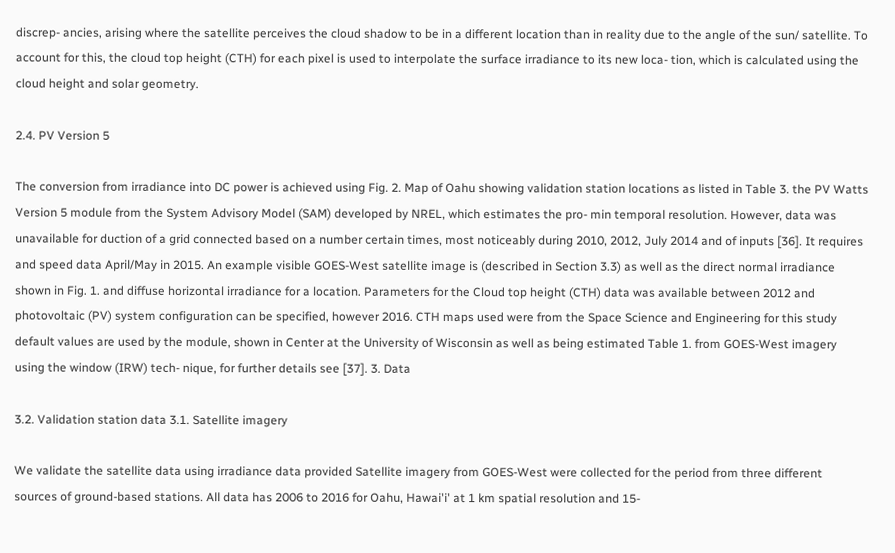discrep- ancies, arising where the satellite perceives the cloud shadow to be in a different location than in reality due to the angle of the sun/ satellite. To account for this, the cloud top height (CTH) for each pixel is used to interpolate the surface irradiance to its new loca- tion, which is calculated using the cloud height and solar geometry.

2.4. PV Version 5

The conversion from irradiance into DC power is achieved using Fig. 2. Map of Oahu showing validation station locations as listed in Table 3. the PV Watts Version 5 module from the System Advisory Model (SAM) developed by NREL, which estimates the pro- min temporal resolution. However, data was unavailable for duction of a grid connected based on a number certain times, most noticeably during 2010, 2012, July 2014 and of inputs [36]. It requires and speed data April/May in 2015. An example visible GOES-West satellite image is (described in Section 3.3) as well as the direct normal irradiance shown in Fig. 1. and diffuse horizontal irradiance for a location. Parameters for the Cloud top height (CTH) data was available between 2012 and photovoltaic (PV) system configuration can be specified, however 2016. CTH maps used were from the Space Science and Engineering for this study default values are used by the module, shown in Center at the University of Wisconsin as well as being estimated Table 1. from GOES-West imagery using the window (IRW) tech- nique, for further details see [37]. 3. Data

3.2. Validation station data 3.1. Satellite imagery

We validate the satellite data using irradiance data provided Satellite imagery from GOES-West were collected for the period from three different sources of ground-based stations. All data has 2006 to 2016 for Oahu, Hawai'i' at 1 km spatial resolution and 15-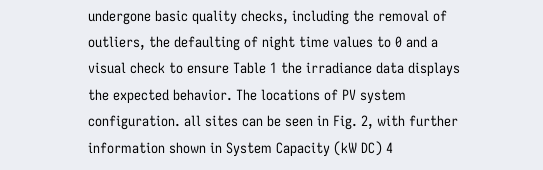undergone basic quality checks, including the removal of outliers, the defaulting of night time values to 0 and a visual check to ensure Table 1 the irradiance data displays the expected behavior. The locations of PV system configuration. all sites can be seen in Fig. 2, with further information shown in System Capacity (kW DC) 4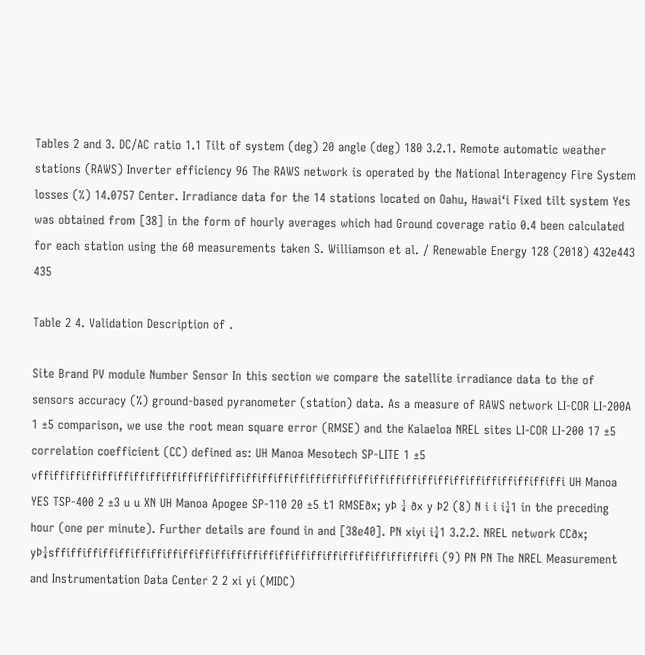Tables 2 and 3. DC/AC ratio 1.1 Tilt of system (deg) 20 angle (deg) 180 3.2.1. Remote automatic weather stations (RAWS) Inverter efficiency 96 The RAWS network is operated by the National Interagency Fire System losses (%) 14.0757 Center. Irradiance data for the 14 stations located on Oahu, Hawai‘i Fixed tilt system Yes was obtained from [38] in the form of hourly averages which had Ground coverage ratio 0.4 been calculated for each station using the 60 measurements taken S. Williamson et al. / Renewable Energy 128 (2018) 432e443 435

Table 2 4. Validation Description of .

Site Brand PV module Number Sensor In this section we compare the satellite irradiance data to the of sensors accuracy (%) ground-based pyranometer (station) data. As a measure of RAWS network LI-COR LI-200A 1 ±5 comparison, we use the root mean square error (RMSE) and the Kalaeloa NREL sites LI-COR LI-200 17 ±5 correlation coefficient (CC) defined as: UH Manoa Mesotech SP-LITE 1 ±5 vffiffiffiffiffiffiffiffiffiffiffiffiffiffiffiffiffiffiffiffiffiffiffiffiffiffiffiffiffiffiffiffiffi UH Manoa YES TSP-400 2 ±3 u u XN UH Manoa Apogee SP-110 20 ±5 t1 RMSEðx; yÞ ¼ ðx y Þ2 (8) N i i i¼1 in the preceding hour (one per minute). Further details are found in and [38e40]. PN xiyi i¼1 3.2.2. NREL network CCðx; yÞ¼sffiffiffiffiffiffiffiffiffiffiffiffiffiffiffiffiffiffiffiffiffiffiffiffi (9) PN PN The NREL Measurement and Instrumentation Data Center 2 2 xi yi (MIDC)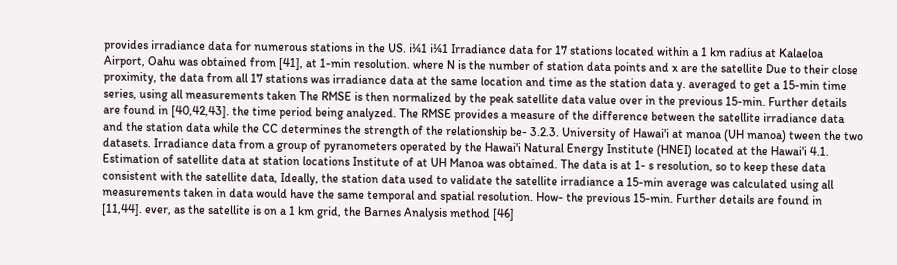provides irradiance data for numerous stations in the US. i¼1 i¼1 Irradiance data for 17 stations located within a 1 km radius at Kalaeloa Airport, Oahu was obtained from [41], at 1-min resolution. where N is the number of station data points and x are the satellite Due to their close proximity, the data from all 17 stations was irradiance data at the same location and time as the station data y. averaged to get a 15-min time series, using all measurements taken The RMSE is then normalized by the peak satellite data value over in the previous 15-min. Further details are found in [40,42,43]. the time period being analyzed. The RMSE provides a measure of the difference between the satellite irradiance data and the station data while the CC determines the strength of the relationship be- 3.2.3. University of Hawai'i at manoa (UH manoa) tween the two datasets. Irradiance data from a group of pyranometers operated by the Hawai'i Natural Energy Institute (HNEI) located at the Hawai'i 4.1. Estimation of satellite data at station locations Institute of at UH Manoa was obtained. The data is at 1- s resolution, so to keep these data consistent with the satellite data, Ideally, the station data used to validate the satellite irradiance a 15-min average was calculated using all measurements taken in data would have the same temporal and spatial resolution. How- the previous 15-min. Further details are found in [11,44]. ever, as the satellite is on a 1 km grid, the Barnes Analysis method [46]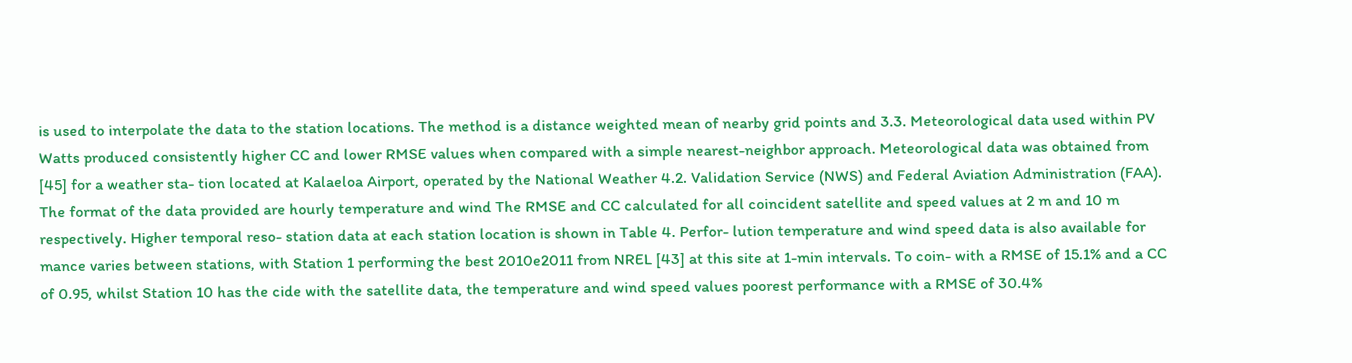is used to interpolate the data to the station locations. The method is a distance weighted mean of nearby grid points and 3.3. Meteorological data used within PV Watts produced consistently higher CC and lower RMSE values when compared with a simple nearest-neighbor approach. Meteorological data was obtained from [45] for a weather sta- tion located at Kalaeloa Airport, operated by the National Weather 4.2. Validation Service (NWS) and Federal Aviation Administration (FAA). The format of the data provided are hourly temperature and wind The RMSE and CC calculated for all coincident satellite and speed values at 2 m and 10 m respectively. Higher temporal reso- station data at each station location is shown in Table 4. Perfor- lution temperature and wind speed data is also available for mance varies between stations, with Station 1 performing the best 2010e2011 from NREL [43] at this site at 1-min intervals. To coin- with a RMSE of 15.1% and a CC of 0.95, whilst Station 10 has the cide with the satellite data, the temperature and wind speed values poorest performance with a RMSE of 30.4%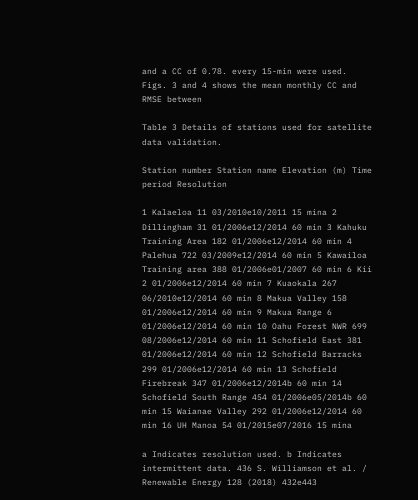and a CC of 0.78. every 15-min were used. Figs. 3 and 4 shows the mean monthly CC and RMSE between

Table 3 Details of stations used for satellite data validation.

Station number Station name Elevation (m) Time period Resolution

1 Kalaeloa 11 03/2010e10/2011 15 mina 2 Dillingham 31 01/2006e12/2014 60 min 3 Kahuku Training Area 182 01/2006e12/2014 60 min 4 Palehua 722 03/2009e12/2014 60 min 5 Kawailoa Training area 388 01/2006e01/2007 60 min 6 Kii 2 01/2006e12/2014 60 min 7 Kuaokala 267 06/2010e12/2014 60 min 8 Makua Valley 158 01/2006e12/2014 60 min 9 Makua Range 6 01/2006e12/2014 60 min 10 Oahu Forest NWR 699 08/2006e12/2014 60 min 11 Schofield East 381 01/2006e12/2014 60 min 12 Schofield Barracks 299 01/2006e12/2014 60 min 13 Schofield Firebreak 347 01/2006e12/2014b 60 min 14 Schofield South Range 454 01/2006e05/2014b 60 min 15 Waianae Valley 292 01/2006e12/2014 60 min 16 UH Manoa 54 01/2015e07/2016 15 mina

a Indicates resolution used. b Indicates intermittent data. 436 S. Williamson et al. / Renewable Energy 128 (2018) 432e443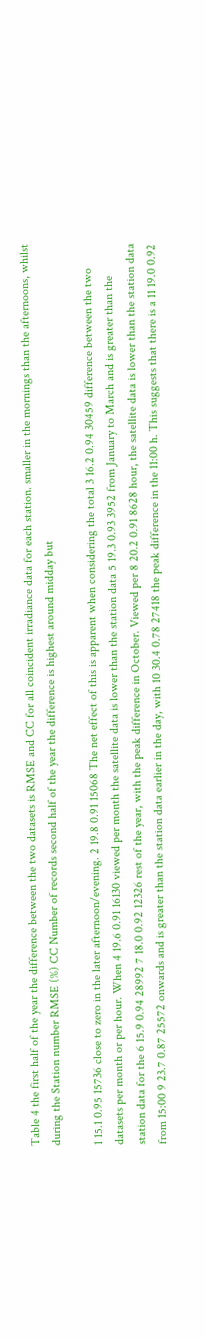Table 4 the first half of the year the difference between the two datasets is RMSE and CC for all coincident irradiance data for each station. smaller in the mornings than the afternoons, whilst during the Station number RMSE (%) CC Number of records second half of the year the difference is highest around midday but

1 15.1 0.95 15736 close to zero in the later afternoon/evening. 2 19.8 0.91 15068 The net effect of this is apparent when considering the total 3 16.2 0.94 30459 difference between the two datasets per month or per hour. When 4 19.6 0.91 16130 viewed per month the satellite data is lower than the station data 5 19.3 0.93 3952 from January to March and is greater than the station data for the 6 15.9 0.94 28992 7 18.0 0.92 12326 rest of the year, with the peak difference in October. Viewed per 8 20.2 0.91 8628 hour, the satellite data is lower than the station data from 15:00 9 23.7 0.87 25572 onwards and is greater than the station data earlier in the day, with 10 30.4 0.78 27418 the peak difference in the 11:00 h. This suggests that there is a 11 19.0 0.92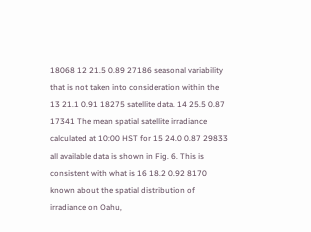18068 12 21.5 0.89 27186 seasonal variability that is not taken into consideration within the 13 21.1 0.91 18275 satellite data. 14 25.5 0.87 17341 The mean spatial satellite irradiance calculated at 10:00 HST for 15 24.0 0.87 29833 all available data is shown in Fig. 6. This is consistent with what is 16 18.2 0.92 8170 known about the spatial distribution of irradiance on Oahu,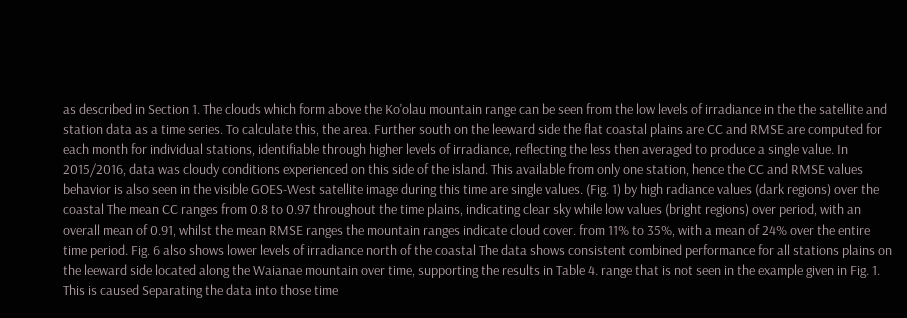as described in Section 1. The clouds which form above the Ko'olau mountain range can be seen from the low levels of irradiance in the the satellite and station data as a time series. To calculate this, the area. Further south on the leeward side the flat coastal plains are CC and RMSE are computed for each month for individual stations, identifiable through higher levels of irradiance, reflecting the less then averaged to produce a single value. In 2015/2016, data was cloudy conditions experienced on this side of the island. This available from only one station, hence the CC and RMSE values behavior is also seen in the visible GOES-West satellite image during this time are single values. (Fig. 1) by high radiance values (dark regions) over the coastal The mean CC ranges from 0.8 to 0.97 throughout the time plains, indicating clear sky while low values (bright regions) over period, with an overall mean of 0.91, whilst the mean RMSE ranges the mountain ranges indicate cloud cover. from 11% to 35%, with a mean of 24% over the entire time period. Fig. 6 also shows lower levels of irradiance north of the coastal The data shows consistent combined performance for all stations plains on the leeward side located along the Waianae mountain over time, supporting the results in Table 4. range that is not seen in the example given in Fig. 1. This is caused Separating the data into those time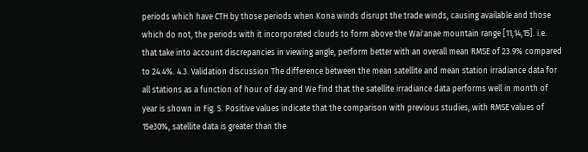periods which have CTH by those periods when Kona winds disrupt the trade winds, causing available and those which do not, the periods with it incorporated clouds to form above the Wai'anae mountain range [11,14,15]. i.e. that take into account discrepancies in viewing angle, perform better with an overall mean RMSE of 23.9% compared to 24.4%. 4.3. Validation discussion The difference between the mean satellite and mean station irradiance data for all stations as a function of hour of day and We find that the satellite irradiance data performs well in month of year is shown in Fig. 5. Positive values indicate that the comparison with previous studies, with RMSE values of 15e30%, satellite data is greater than the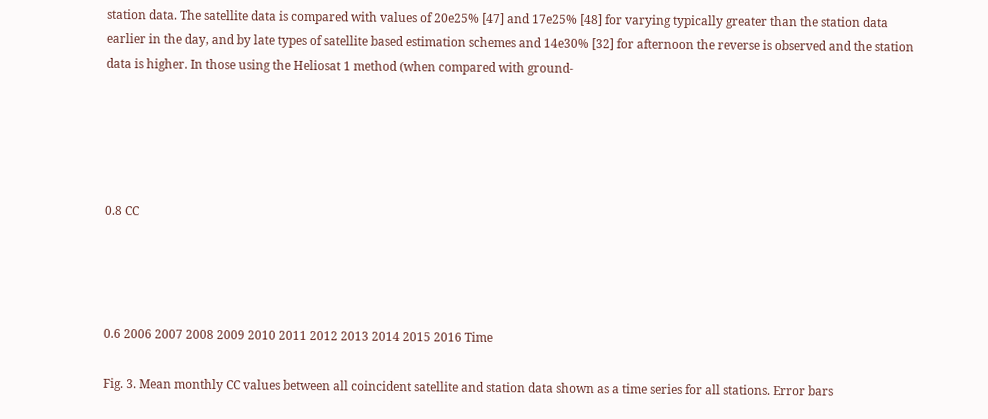station data. The satellite data is compared with values of 20e25% [47] and 17e25% [48] for varying typically greater than the station data earlier in the day, and by late types of satellite based estimation schemes and 14e30% [32] for afternoon the reverse is observed and the station data is higher. In those using the Heliosat 1 method (when compared with ground-





0.8 CC




0.6 2006 2007 2008 2009 2010 2011 2012 2013 2014 2015 2016 Time

Fig. 3. Mean monthly CC values between all coincident satellite and station data shown as a time series for all stations. Error bars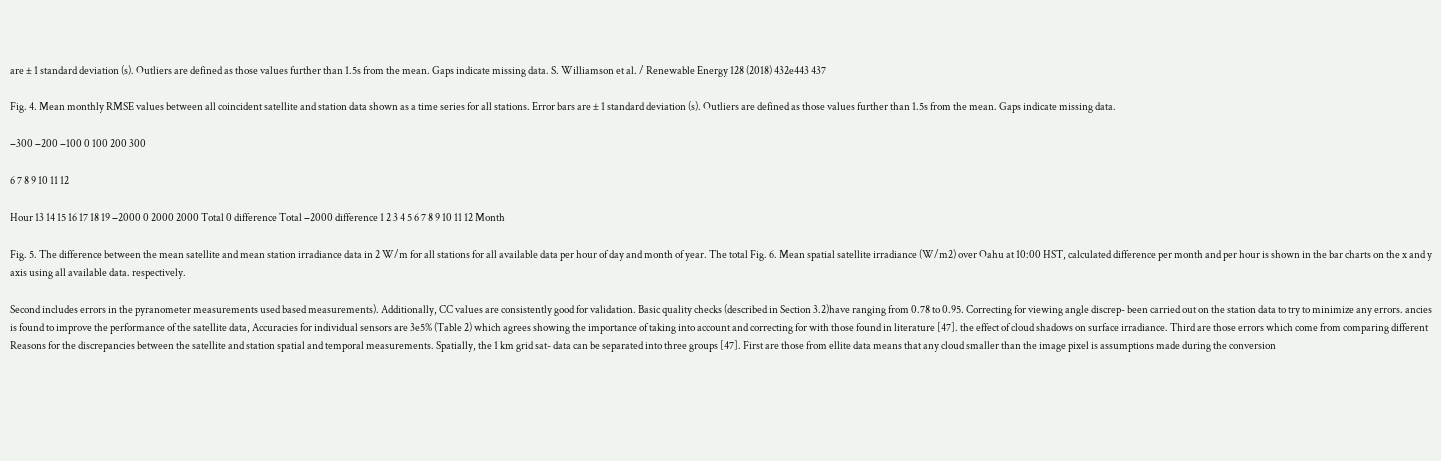are ± 1 standard deviation (s). Outliers are defined as those values further than 1.5s from the mean. Gaps indicate missing data. S. Williamson et al. / Renewable Energy 128 (2018) 432e443 437

Fig. 4. Mean monthly RMSE values between all coincident satellite and station data shown as a time series for all stations. Error bars are ± 1 standard deviation (s). Outliers are defined as those values further than 1.5s from the mean. Gaps indicate missing data.

−300 −200 −100 0 100 200 300

6 7 8 9 10 11 12

Hour 13 14 15 16 17 18 19 −2000 0 2000 2000 Total 0 difference Total −2000 difference 1 2 3 4 5 6 7 8 9 10 11 12 Month

Fig. 5. The difference between the mean satellite and mean station irradiance data in 2 W/m for all stations for all available data per hour of day and month of year. The total Fig. 6. Mean spatial satellite irradiance (W/m2) over Oahu at 10:00 HST, calculated difference per month and per hour is shown in the bar charts on the x and y axis using all available data. respectively.

Second includes errors in the pyranometer measurements used based measurements). Additionally, CC values are consistently good for validation. Basic quality checks (described in Section 3.2)have ranging from 0.78 to 0.95. Correcting for viewing angle discrep- been carried out on the station data to try to minimize any errors. ancies is found to improve the performance of the satellite data, Accuracies for individual sensors are 3e5% (Table 2) which agrees showing the importance of taking into account and correcting for with those found in literature [47]. the effect of cloud shadows on surface irradiance. Third are those errors which come from comparing different Reasons for the discrepancies between the satellite and station spatial and temporal measurements. Spatially, the 1 km grid sat- data can be separated into three groups [47]. First are those from ellite data means that any cloud smaller than the image pixel is assumptions made during the conversion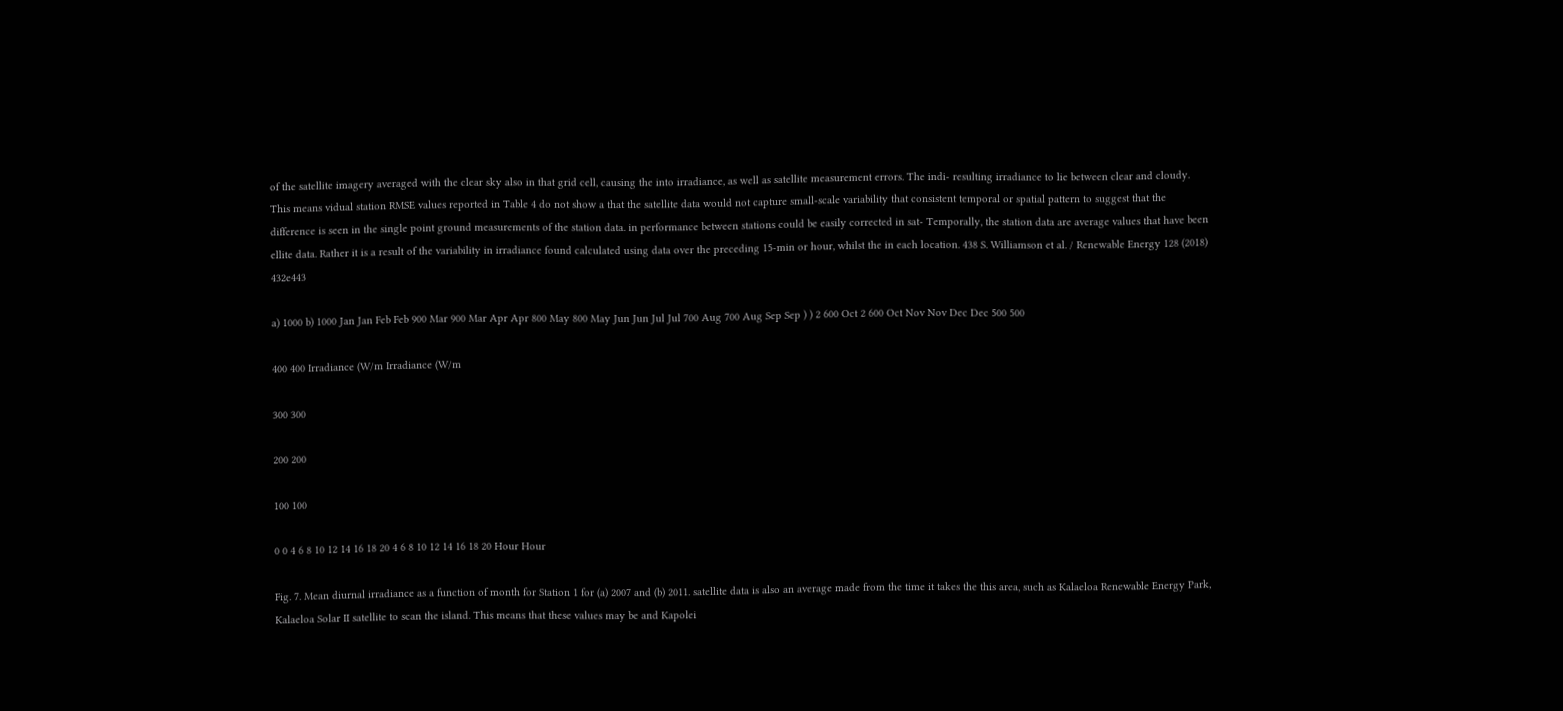of the satellite imagery averaged with the clear sky also in that grid cell, causing the into irradiance, as well as satellite measurement errors. The indi- resulting irradiance to lie between clear and cloudy. This means vidual station RMSE values reported in Table 4 do not show a that the satellite data would not capture small-scale variability that consistent temporal or spatial pattern to suggest that the difference is seen in the single point ground measurements of the station data. in performance between stations could be easily corrected in sat- Temporally, the station data are average values that have been ellite data. Rather it is a result of the variability in irradiance found calculated using data over the preceding 15-min or hour, whilst the in each location. 438 S. Williamson et al. / Renewable Energy 128 (2018) 432e443

a) 1000 b) 1000 Jan Jan Feb Feb 900 Mar 900 Mar Apr Apr 800 May 800 May Jun Jun Jul Jul 700 Aug 700 Aug Sep Sep ) ) 2 600 Oct 2 600 Oct Nov Nov Dec Dec 500 500

400 400 Irradiance (W/m Irradiance (W/m

300 300

200 200

100 100

0 0 4 6 8 10 12 14 16 18 20 4 6 8 10 12 14 16 18 20 Hour Hour

Fig. 7. Mean diurnal irradiance as a function of month for Station 1 for (a) 2007 and (b) 2011. satellite data is also an average made from the time it takes the this area, such as Kalaeloa Renewable Energy Park, Kalaeloa Solar II satellite to scan the island. This means that these values may be and Kapolei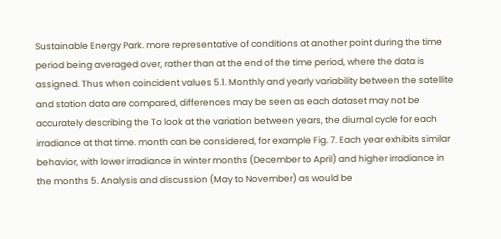Sustainable Energy Park. more representative of conditions at another point during the time period being averaged over, rather than at the end of the time period, where the data is assigned. Thus when coincident values 5.1. Monthly and yearly variability between the satellite and station data are compared, differences may be seen as each dataset may not be accurately describing the To look at the variation between years, the diurnal cycle for each irradiance at that time. month can be considered, for example Fig. 7. Each year exhibits similar behavior, with lower irradiance in winter months (December to April) and higher irradiance in the months 5. Analysis and discussion (May to November) as would be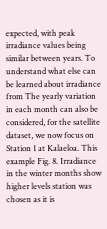expected, with peak irradiance values being similar between years. To understand what else can be learned about irradiance from The yearly variation in each month can also be considered, for the satellite dataset, we now focus on Station 1 at Kalaeloa. This example Fig. 8. Irradiance in the winter months show higher levels station was chosen as it is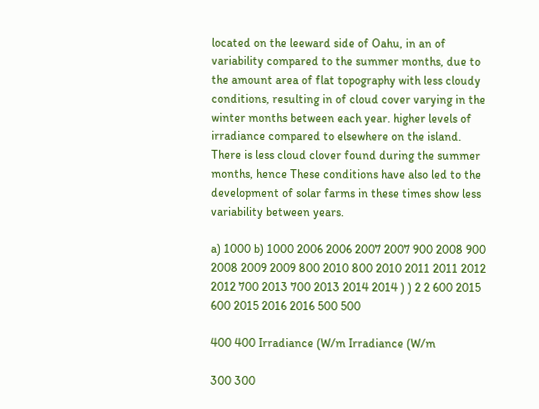located on the leeward side of Oahu, in an of variability compared to the summer months, due to the amount area of flat topography with less cloudy conditions, resulting in of cloud cover varying in the winter months between each year. higher levels of irradiance compared to elsewhere on the island. There is less cloud clover found during the summer months, hence These conditions have also led to the development of solar farms in these times show less variability between years.

a) 1000 b) 1000 2006 2006 2007 2007 900 2008 900 2008 2009 2009 800 2010 800 2010 2011 2011 2012 2012 700 2013 700 2013 2014 2014 ) ) 2 2 600 2015 600 2015 2016 2016 500 500

400 400 Irradiance (W/m Irradiance (W/m

300 300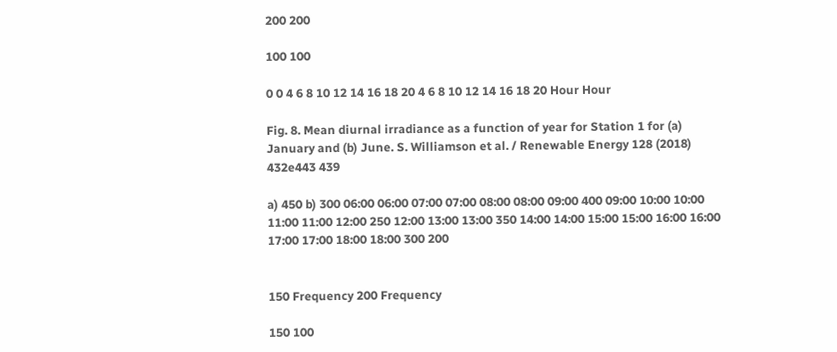200 200

100 100

0 0 4 6 8 10 12 14 16 18 20 4 6 8 10 12 14 16 18 20 Hour Hour

Fig. 8. Mean diurnal irradiance as a function of year for Station 1 for (a) January and (b) June. S. Williamson et al. / Renewable Energy 128 (2018) 432e443 439

a) 450 b) 300 06:00 06:00 07:00 07:00 08:00 08:00 09:00 400 09:00 10:00 10:00 11:00 11:00 12:00 250 12:00 13:00 13:00 350 14:00 14:00 15:00 15:00 16:00 16:00 17:00 17:00 18:00 18:00 300 200


150 Frequency 200 Frequency

150 100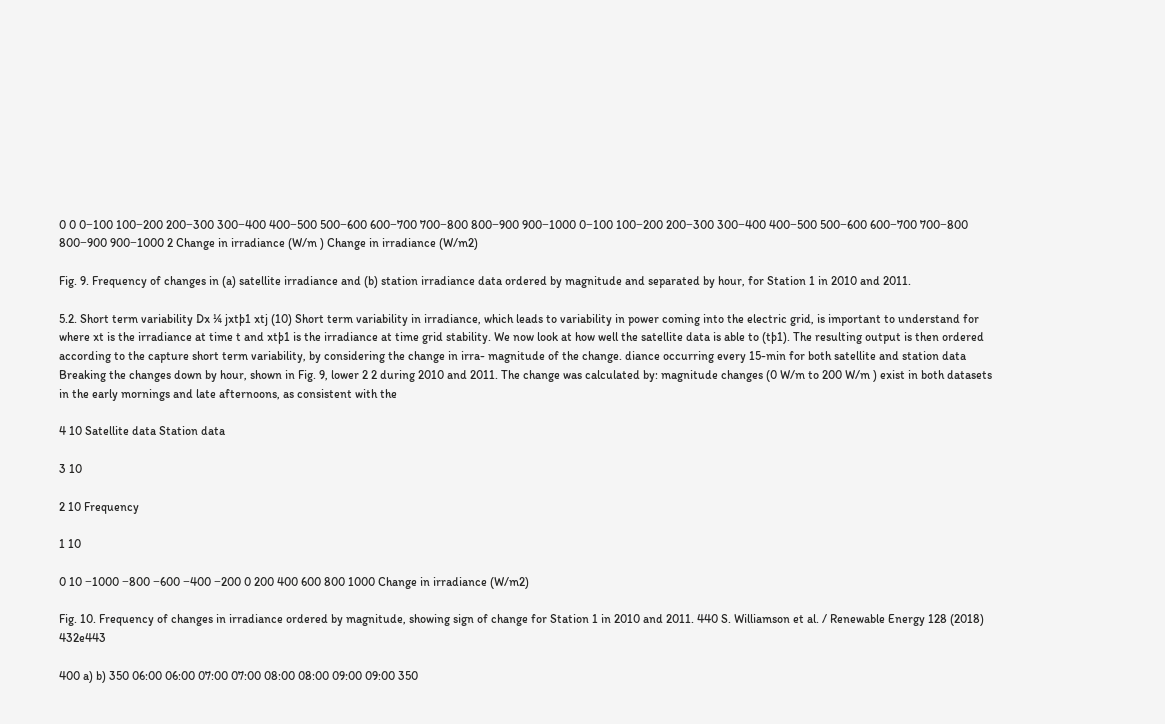0 0 0−100 100−200 200−300 300−400 400−500 500−600 600−700 700−800 800−900 900−1000 0−100 100−200 200−300 300−400 400−500 500−600 600−700 700−800 800−900 900−1000 2 Change in irradiance (W/m ) Change in irradiance (W/m2)

Fig. 9. Frequency of changes in (a) satellite irradiance and (b) station irradiance data ordered by magnitude and separated by hour, for Station 1 in 2010 and 2011.

5.2. Short term variability Dx ¼ jxtþ1 xtj (10) Short term variability in irradiance, which leads to variability in power coming into the electric grid, is important to understand for where xt is the irradiance at time t and xtþ1 is the irradiance at time grid stability. We now look at how well the satellite data is able to (tþ1). The resulting output is then ordered according to the capture short term variability, by considering the change in irra- magnitude of the change. diance occurring every 15-min for both satellite and station data Breaking the changes down by hour, shown in Fig. 9, lower 2 2 during 2010 and 2011. The change was calculated by: magnitude changes (0 W/m to 200 W/m ) exist in both datasets in the early mornings and late afternoons, as consistent with the

4 10 Satellite data Station data

3 10

2 10 Frequency

1 10

0 10 −1000 −800 −600 −400 −200 0 200 400 600 800 1000 Change in irradiance (W/m2)

Fig. 10. Frequency of changes in irradiance ordered by magnitude, showing sign of change for Station 1 in 2010 and 2011. 440 S. Williamson et al. / Renewable Energy 128 (2018) 432e443

400 a) b) 350 06:00 06:00 07:00 07:00 08:00 08:00 09:00 09:00 350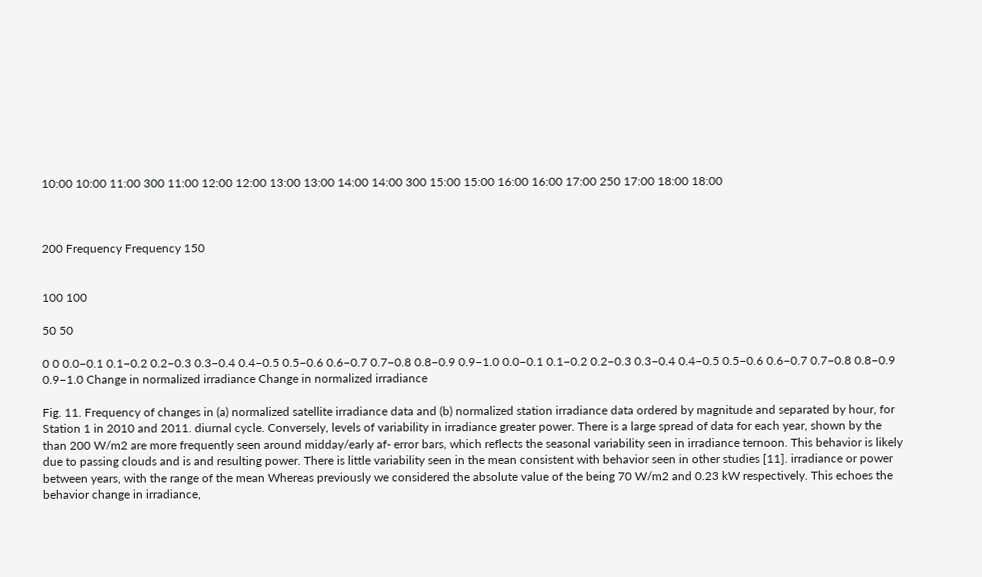10:00 10:00 11:00 300 11:00 12:00 12:00 13:00 13:00 14:00 14:00 300 15:00 15:00 16:00 16:00 17:00 250 17:00 18:00 18:00



200 Frequency Frequency 150


100 100

50 50

0 0 0.0−0.1 0.1−0.2 0.2−0.3 0.3−0.4 0.4−0.5 0.5−0.6 0.6−0.7 0.7−0.8 0.8−0.9 0.9−1.0 0.0−0.1 0.1−0.2 0.2−0.3 0.3−0.4 0.4−0.5 0.5−0.6 0.6−0.7 0.7−0.8 0.8−0.9 0.9−1.0 Change in normalized irradiance Change in normalized irradiance

Fig. 11. Frequency of changes in (a) normalized satellite irradiance data and (b) normalized station irradiance data ordered by magnitude and separated by hour, for Station 1 in 2010 and 2011. diurnal cycle. Conversely, levels of variability in irradiance greater power. There is a large spread of data for each year, shown by the than 200 W/m2 are more frequently seen around midday/early af- error bars, which reflects the seasonal variability seen in irradiance ternoon. This behavior is likely due to passing clouds and is and resulting power. There is little variability seen in the mean consistent with behavior seen in other studies [11]. irradiance or power between years, with the range of the mean Whereas previously we considered the absolute value of the being 70 W/m2 and 0.23 kW respectively. This echoes the behavior change in irradiance,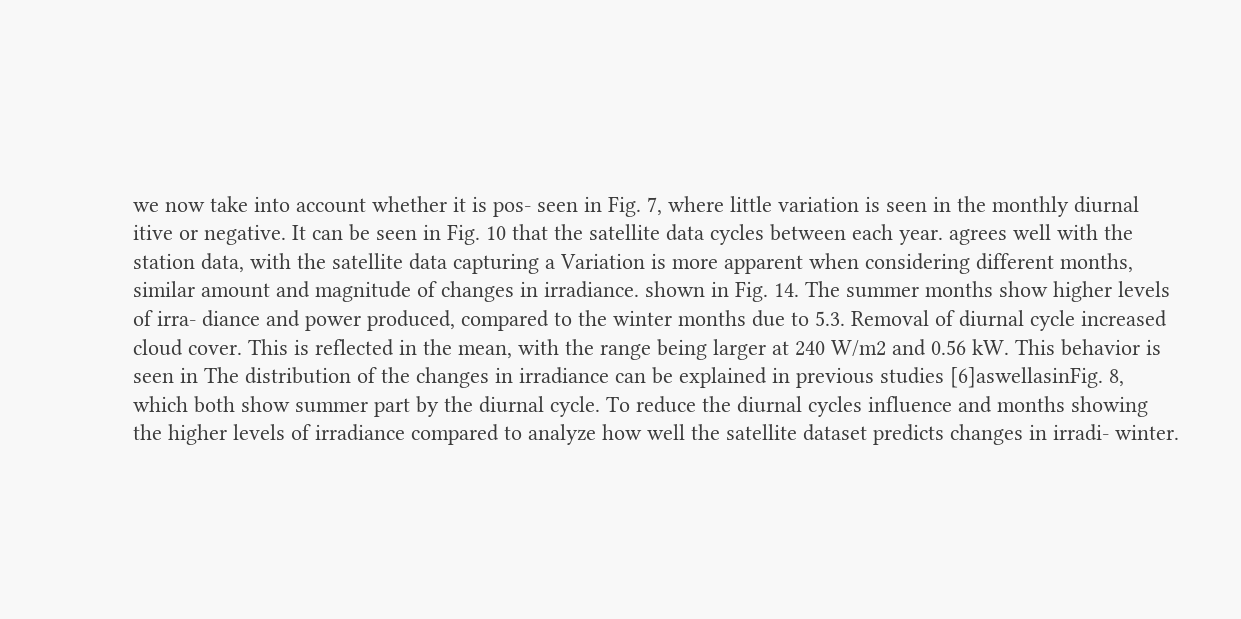we now take into account whether it is pos- seen in Fig. 7, where little variation is seen in the monthly diurnal itive or negative. It can be seen in Fig. 10 that the satellite data cycles between each year. agrees well with the station data, with the satellite data capturing a Variation is more apparent when considering different months, similar amount and magnitude of changes in irradiance. shown in Fig. 14. The summer months show higher levels of irra- diance and power produced, compared to the winter months due to 5.3. Removal of diurnal cycle increased cloud cover. This is reflected in the mean, with the range being larger at 240 W/m2 and 0.56 kW. This behavior is seen in The distribution of the changes in irradiance can be explained in previous studies [6]aswellasinFig. 8, which both show summer part by the diurnal cycle. To reduce the diurnal cycles influence and months showing the higher levels of irradiance compared to analyze how well the satellite dataset predicts changes in irradi- winter.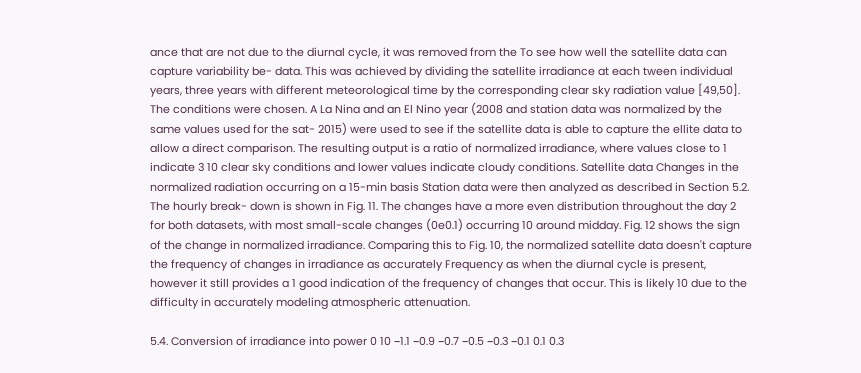ance that are not due to the diurnal cycle, it was removed from the To see how well the satellite data can capture variability be- data. This was achieved by dividing the satellite irradiance at each tween individual years, three years with different meteorological time by the corresponding clear sky radiation value [49,50]. The conditions were chosen. A La Nina and an El Nino year (2008 and station data was normalized by the same values used for the sat- 2015) were used to see if the satellite data is able to capture the ellite data to allow a direct comparison. The resulting output is a ratio of normalized irradiance, where values close to 1 indicate 3 10 clear sky conditions and lower values indicate cloudy conditions. Satellite data Changes in the normalized radiation occurring on a 15-min basis Station data were then analyzed as described in Section 5.2. The hourly break- down is shown in Fig. 11. The changes have a more even distribution throughout the day 2 for both datasets, with most small-scale changes (0e0.1) occurring 10 around midday. Fig. 12 shows the sign of the change in normalized irradiance. Comparing this to Fig. 10, the normalized satellite data doesn't capture the frequency of changes in irradiance as accurately Frequency as when the diurnal cycle is present, however it still provides a 1 good indication of the frequency of changes that occur. This is likely 10 due to the difficulty in accurately modeling atmospheric attenuation.

5.4. Conversion of irradiance into power 0 10 −1.1 −0.9 −0.7 −0.5 −0.3 −0.1 0.1 0.3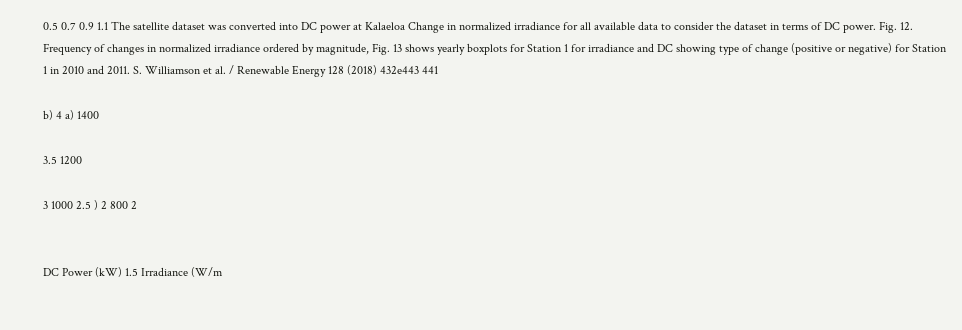0.5 0.7 0.9 1.1 The satellite dataset was converted into DC power at Kalaeloa Change in normalized irradiance for all available data to consider the dataset in terms of DC power. Fig. 12. Frequency of changes in normalized irradiance ordered by magnitude, Fig. 13 shows yearly boxplots for Station 1 for irradiance and DC showing type of change (positive or negative) for Station 1 in 2010 and 2011. S. Williamson et al. / Renewable Energy 128 (2018) 432e443 441

b) 4 a) 1400

3.5 1200

3 1000 2.5 ) 2 800 2


DC Power (kW) 1.5 Irradiance (W/m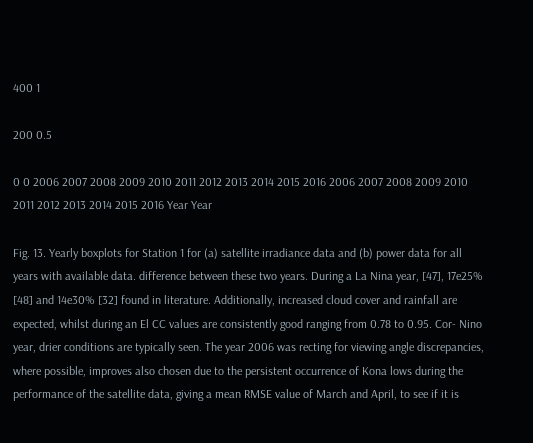400 1

200 0.5

0 0 2006 2007 2008 2009 2010 2011 2012 2013 2014 2015 2016 2006 2007 2008 2009 2010 2011 2012 2013 2014 2015 2016 Year Year

Fig. 13. Yearly boxplots for Station 1 for (a) satellite irradiance data and (b) power data for all years with available data. difference between these two years. During a La Nina year, [47], 17e25% [48] and 14e30% [32] found in literature. Additionally, increased cloud cover and rainfall are expected, whilst during an El CC values are consistently good ranging from 0.78 to 0.95. Cor- Nino year, drier conditions are typically seen. The year 2006 was recting for viewing angle discrepancies, where possible, improves also chosen due to the persistent occurrence of Kona lows during the performance of the satellite data, giving a mean RMSE value of March and April, to see if it is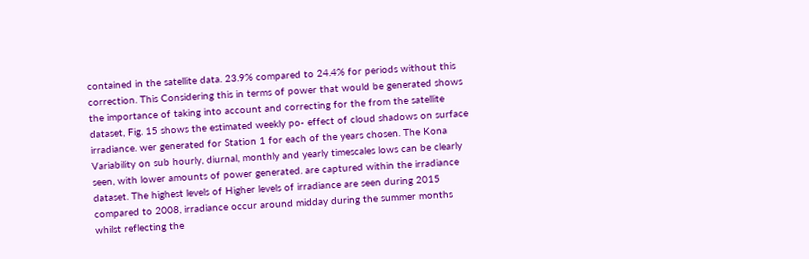contained in the satellite data. 23.9% compared to 24.4% for periods without this correction. This Considering this in terms of power that would be generated shows the importance of taking into account and correcting for the from the satellite dataset, Fig. 15 shows the estimated weekly po- effect of cloud shadows on surface irradiance. wer generated for Station 1 for each of the years chosen. The Kona Variability on sub hourly, diurnal, monthly and yearly timescales lows can be clearly seen, with lower amounts of power generated. are captured within the irradiance dataset. The highest levels of Higher levels of irradiance are seen during 2015 compared to 2008, irradiance occur around midday during the summer months whilst reflecting the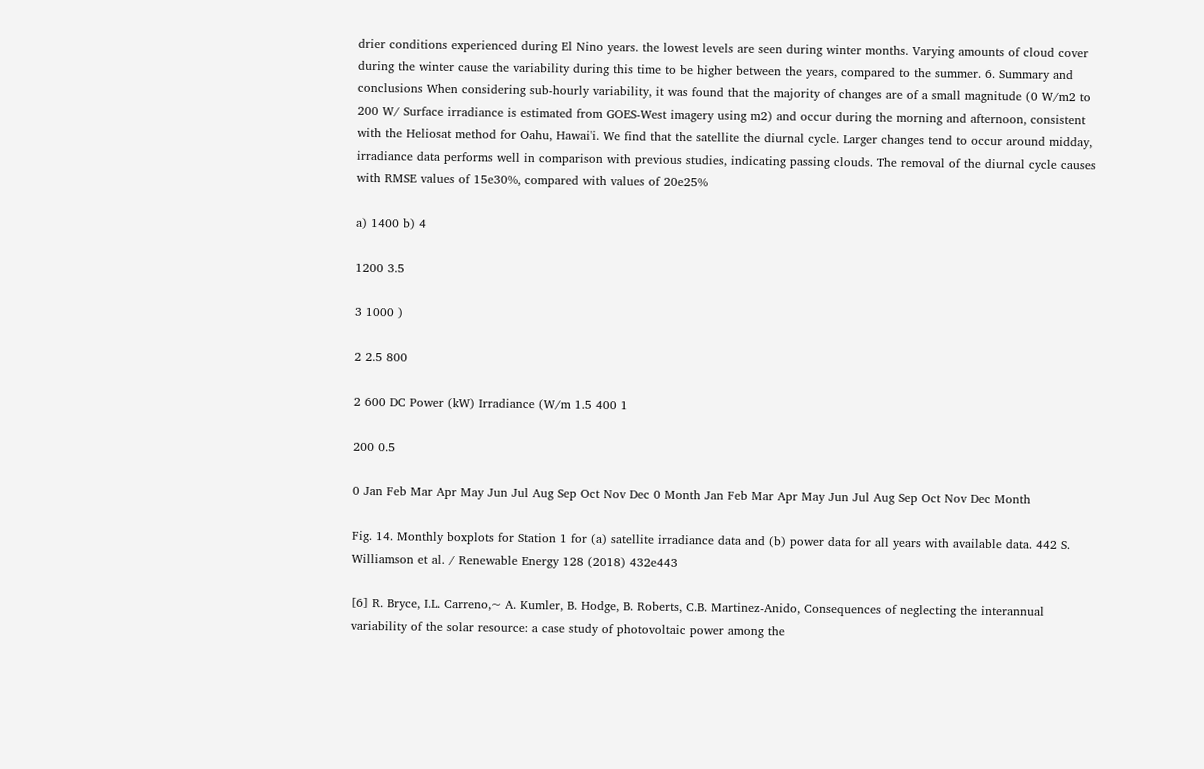drier conditions experienced during El Nino years. the lowest levels are seen during winter months. Varying amounts of cloud cover during the winter cause the variability during this time to be higher between the years, compared to the summer. 6. Summary and conclusions When considering sub-hourly variability, it was found that the majority of changes are of a small magnitude (0 W/m2 to 200 W/ Surface irradiance is estimated from GOES-West imagery using m2) and occur during the morning and afternoon, consistent with the Heliosat method for Oahu, Hawai'i. We find that the satellite the diurnal cycle. Larger changes tend to occur around midday, irradiance data performs well in comparison with previous studies, indicating passing clouds. The removal of the diurnal cycle causes with RMSE values of 15e30%, compared with values of 20e25%

a) 1400 b) 4

1200 3.5

3 1000 )

2 2.5 800

2 600 DC Power (kW) Irradiance (W/m 1.5 400 1

200 0.5

0 Jan Feb Mar Apr May Jun Jul Aug Sep Oct Nov Dec 0 Month Jan Feb Mar Apr May Jun Jul Aug Sep Oct Nov Dec Month

Fig. 14. Monthly boxplots for Station 1 for (a) satellite irradiance data and (b) power data for all years with available data. 442 S. Williamson et al. / Renewable Energy 128 (2018) 432e443

[6] R. Bryce, I.L. Carreno,~ A. Kumler, B. Hodge, B. Roberts, C.B. Martinez-Anido, Consequences of neglecting the interannual variability of the solar resource: a case study of photovoltaic power among the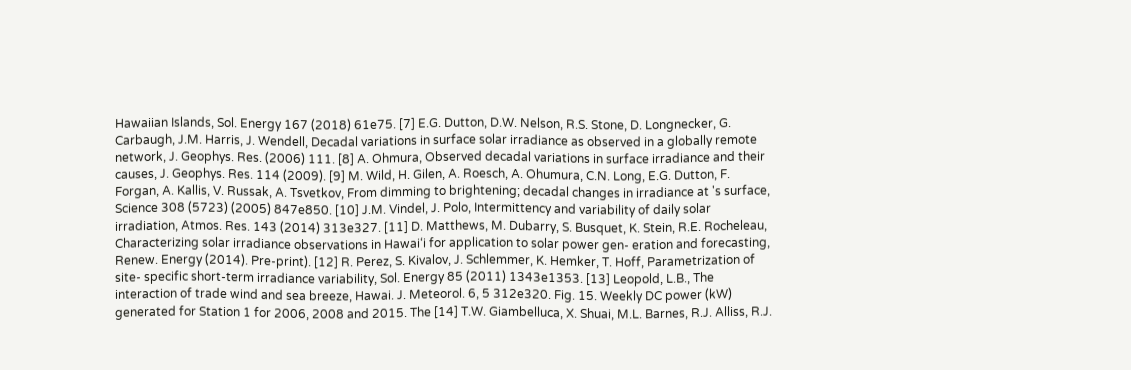Hawaiian Islands, Sol. Energy 167 (2018) 61e75. [7] E.G. Dutton, D.W. Nelson, R.S. Stone, D. Longnecker, G. Carbaugh, J.M. Harris, J. Wendell, Decadal variations in surface solar irradiance as observed in a globally remote network, J. Geophys. Res. (2006) 111. [8] A. Ohmura, Observed decadal variations in surface irradiance and their causes, J. Geophys. Res. 114 (2009). [9] M. Wild, H. Gilen, A. Roesch, A. Ohumura, C.N. Long, E.G. Dutton, F. Forgan, A. Kallis, V. Russak, A. Tsvetkov, From dimming to brightening; decadal changes in irradiance at 's surface, Science 308 (5723) (2005) 847e850. [10] J.M. Vindel, J. Polo, Intermittency and variability of daily solar irradiation, Atmos. Res. 143 (2014) 313e327. [11] D. Matthews, M. Dubarry, S. Busquet, K. Stein, R.E. Rocheleau, Characterizing solar irradiance observations in Hawai‘i for application to solar power gen- eration and forecasting, Renew. Energy (2014). Pre-print). [12] R. Perez, S. Kivalov, J. Schlemmer, K. Hemker, T. Hoff, Parametrization of site- specific short-term irradiance variability, Sol. Energy 85 (2011) 1343e1353. [13] Leopold, L.B., The interaction of trade wind and sea breeze, Hawai. J. Meteorol. 6, 5 312e320. Fig. 15. Weekly DC power (kW) generated for Station 1 for 2006, 2008 and 2015. The [14] T.W. Giambelluca, X. Shuai, M.L. Barnes, R.J. Alliss, R.J.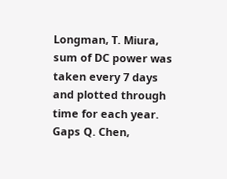Longman, T. Miura, sum of DC power was taken every 7 days and plotted through time for each year. Gaps Q. Chen,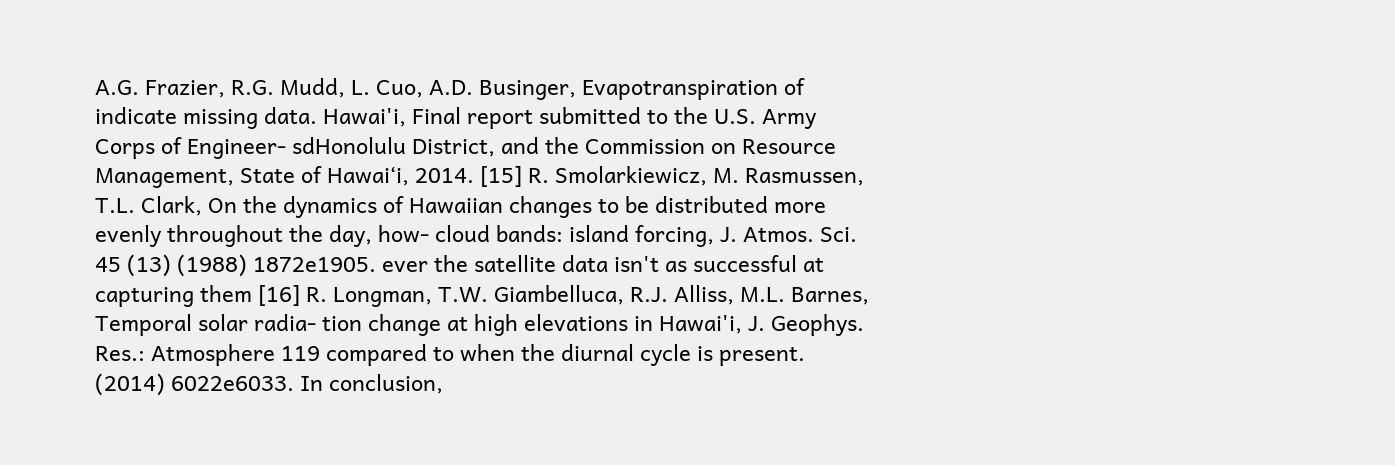A.G. Frazier, R.G. Mudd, L. Cuo, A.D. Businger, Evapotranspiration of indicate missing data. Hawai'i, Final report submitted to the U.S. Army Corps of Engineer- sdHonolulu District, and the Commission on Resource Management, State of Hawai‘i, 2014. [15] R. Smolarkiewicz, M. Rasmussen, T.L. Clark, On the dynamics of Hawaiian changes to be distributed more evenly throughout the day, how- cloud bands: island forcing, J. Atmos. Sci. 45 (13) (1988) 1872e1905. ever the satellite data isn't as successful at capturing them [16] R. Longman, T.W. Giambelluca, R.J. Alliss, M.L. Barnes, Temporal solar radia- tion change at high elevations in Hawai'i, J. Geophys. Res.: Atmosphere 119 compared to when the diurnal cycle is present. (2014) 6022e6033. In conclusion,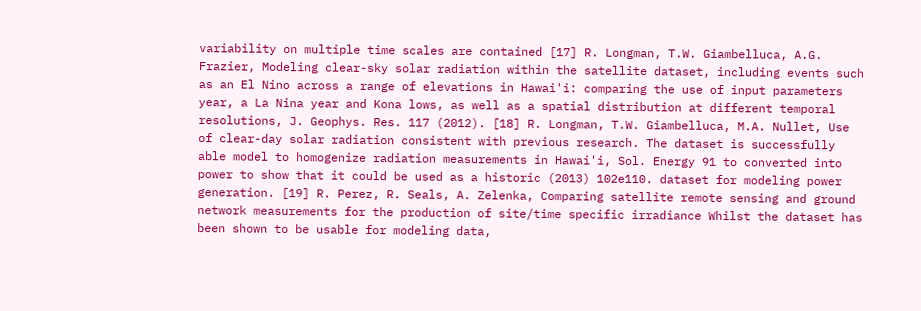variability on multiple time scales are contained [17] R. Longman, T.W. Giambelluca, A.G. Frazier, Modeling clear-sky solar radiation within the satellite dataset, including events such as an El Nino across a range of elevations in Hawai'i: comparing the use of input parameters year, a La Nina year and Kona lows, as well as a spatial distribution at different temporal resolutions, J. Geophys. Res. 117 (2012). [18] R. Longman, T.W. Giambelluca, M.A. Nullet, Use of clear-day solar radiation consistent with previous research. The dataset is successfully able model to homogenize radiation measurements in Hawai'i, Sol. Energy 91 to converted into power to show that it could be used as a historic (2013) 102e110. dataset for modeling power generation. [19] R. Perez, R. Seals, A. Zelenka, Comparing satellite remote sensing and ground network measurements for the production of site/time specific irradiance Whilst the dataset has been shown to be usable for modeling data,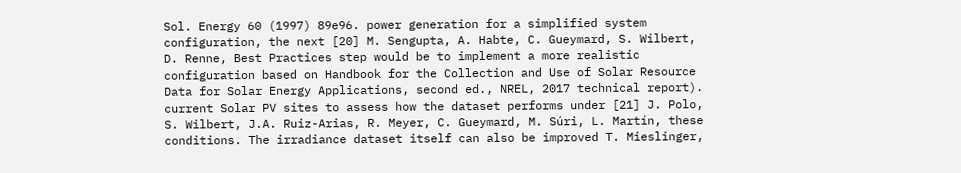Sol. Energy 60 (1997) 89e96. power generation for a simplified system configuration, the next [20] M. Sengupta, A. Habte, C. Gueymard, S. Wilbert, D. Renne, Best Practices step would be to implement a more realistic configuration based on Handbook for the Collection and Use of Solar Resource Data for Solar Energy Applications, second ed., NREL, 2017 technical report). current Solar PV sites to assess how the dataset performs under [21] J. Polo, S. Wilbert, J.A. Ruiz-Arias, R. Meyer, C. Gueymard, M. Súri, L. Martín, these conditions. The irradiance dataset itself can also be improved T. Mieslinger,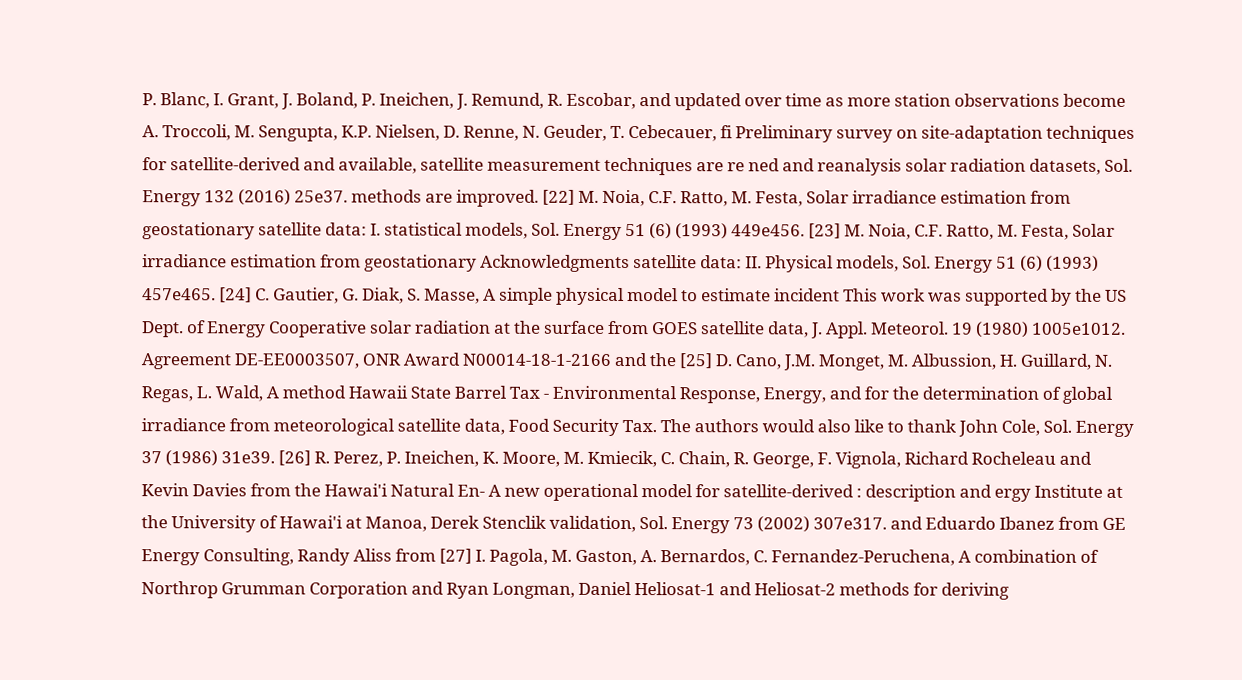P. Blanc, I. Grant, J. Boland, P. Ineichen, J. Remund, R. Escobar, and updated over time as more station observations become A. Troccoli, M. Sengupta, K.P. Nielsen, D. Renne, N. Geuder, T. Cebecauer, fi Preliminary survey on site-adaptation techniques for satellite-derived and available, satellite measurement techniques are re ned and reanalysis solar radiation datasets, Sol. Energy 132 (2016) 25e37. methods are improved. [22] M. Noia, C.F. Ratto, M. Festa, Solar irradiance estimation from geostationary satellite data: I. statistical models, Sol. Energy 51 (6) (1993) 449e456. [23] M. Noia, C.F. Ratto, M. Festa, Solar irradiance estimation from geostationary Acknowledgments satellite data: II. Physical models, Sol. Energy 51 (6) (1993) 457e465. [24] C. Gautier, G. Diak, S. Masse, A simple physical model to estimate incident This work was supported by the US Dept. of Energy Cooperative solar radiation at the surface from GOES satellite data, J. Appl. Meteorol. 19 (1980) 1005e1012. Agreement DE-EE0003507, ONR Award N00014-18-1-2166 and the [25] D. Cano, J.M. Monget, M. Albussion, H. Guillard, N. Regas, L. Wald, A method Hawaii State Barrel Tax - Environmental Response, Energy, and for the determination of global irradiance from meteorological satellite data, Food Security Tax. The authors would also like to thank John Cole, Sol. Energy 37 (1986) 31e39. [26] R. Perez, P. Ineichen, K. Moore, M. Kmiecik, C. Chain, R. George, F. Vignola, Richard Rocheleau and Kevin Davies from the Hawai'i Natural En- A new operational model for satellite-derived : description and ergy Institute at the University of Hawai'i at Manoa, Derek Stenclik validation, Sol. Energy 73 (2002) 307e317. and Eduardo Ibanez from GE Energy Consulting, Randy Aliss from [27] I. Pagola, M. Gaston, A. Bernardos, C. Fernandez-Peruchena, A combination of Northrop Grumman Corporation and Ryan Longman, Daniel Heliosat-1 and Heliosat-2 methods for deriving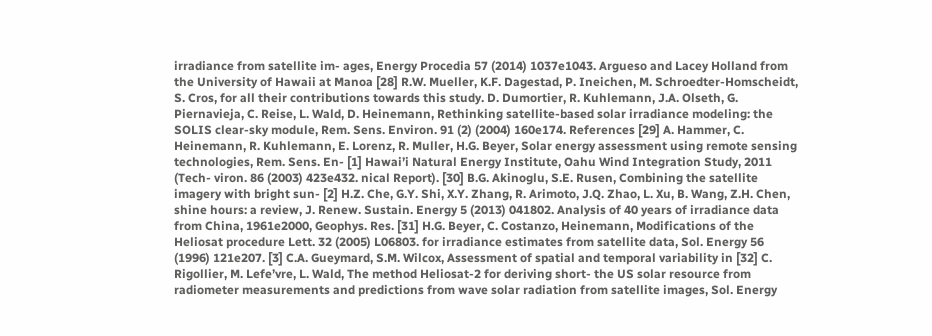irradiance from satellite im- ages, Energy Procedia 57 (2014) 1037e1043. Argueso and Lacey Holland from the University of Hawaii at Manoa [28] R.W. Mueller, K.F. Dagestad, P. Ineichen, M. Schroedter-Homscheidt, S. Cros, for all their contributions towards this study. D. Dumortier, R. Kuhlemann, J.A. Olseth, G. Piernavieja, C. Reise, L. Wald, D. Heinemann, Rethinking satellite-based solar irradiance modeling: the SOLIS clear-sky module, Rem. Sens. Environ. 91 (2) (2004) 160e174. References [29] A. Hammer, C. Heinemann, R. Kuhlemann, E. Lorenz, R. Muller, H.G. Beyer, Solar energy assessment using remote sensing technologies, Rem. Sens. En- [1] Hawai’i Natural Energy Institute, Oahu Wind Integration Study, 2011 (Tech- viron. 86 (2003) 423e432. nical Report). [30] B.G. Akinoglu, S.E. Rusen, Combining the satellite imagery with bright sun- [2] H.Z. Che, G.Y. Shi, X.Y. Zhang, R. Arimoto, J.Q. Zhao, L. Xu, B. Wang, Z.H. Chen, shine hours: a review, J. Renew. Sustain. Energy 5 (2013) 041802. Analysis of 40 years of irradiance data from China, 1961e2000, Geophys. Res. [31] H.G. Beyer, C. Costanzo, Heinemann, Modifications of the Heliosat procedure Lett. 32 (2005) L06803. for irradiance estimates from satellite data, Sol. Energy 56 (1996) 121e207. [3] C.A. Gueymard, S.M. Wilcox, Assessment of spatial and temporal variability in [32] C. Rigollier, M. Lefe’vre, L. Wald, The method Heliosat-2 for deriving short- the US solar resource from radiometer measurements and predictions from wave solar radiation from satellite images, Sol. Energy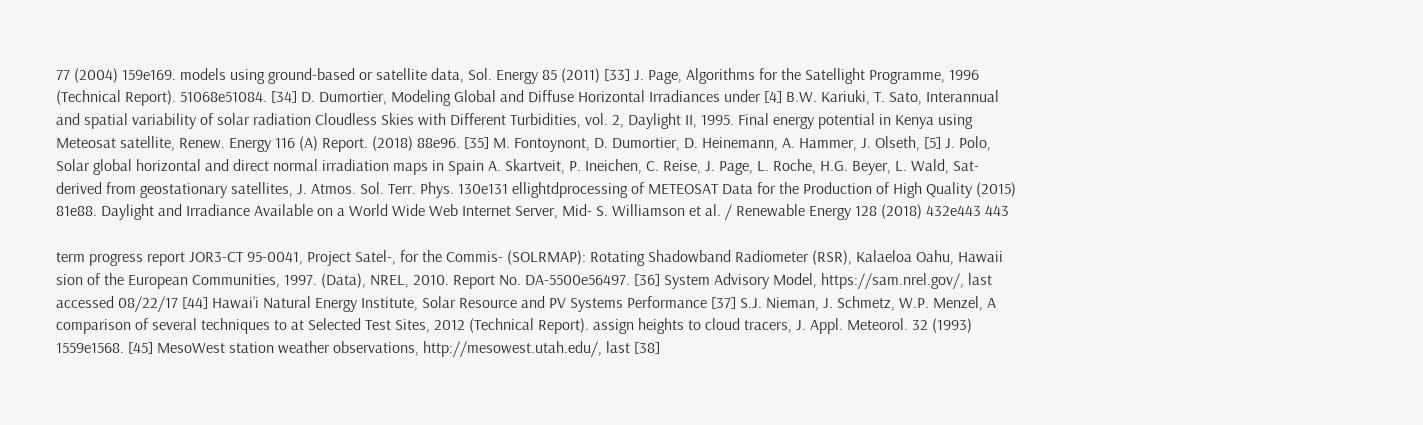77 (2004) 159e169. models using ground-based or satellite data, Sol. Energy 85 (2011) [33] J. Page, Algorithms for the Satellight Programme, 1996 (Technical Report). 51068e51084. [34] D. Dumortier, Modeling Global and Diffuse Horizontal Irradiances under [4] B.W. Kariuki, T. Sato, Interannual and spatial variability of solar radiation Cloudless Skies with Different Turbidities, vol. 2, Daylight II, 1995. Final energy potential in Kenya using Meteosat satellite, Renew. Energy 116 (A) Report. (2018) 88e96. [35] M. Fontoynont, D. Dumortier, D. Heinemann, A. Hammer, J. Olseth, [5] J. Polo, Solar global horizontal and direct normal irradiation maps in Spain A. Skartveit, P. Ineichen, C. Reise, J. Page, L. Roche, H.G. Beyer, L. Wald, Sat- derived from geostationary satellites, J. Atmos. Sol. Terr. Phys. 130e131 ellightdprocessing of METEOSAT Data for the Production of High Quality (2015) 81e88. Daylight and Irradiance Available on a World Wide Web Internet Server, Mid- S. Williamson et al. / Renewable Energy 128 (2018) 432e443 443

term progress report JOR3-CT 95-0041, Project Satel-, for the Commis- (SOLRMAP): Rotating Shadowband Radiometer (RSR), Kalaeloa Oahu, Hawaii sion of the European Communities, 1997. (Data), NREL, 2010. Report No. DA-5500e56497. [36] System Advisory Model, https://sam.nrel.gov/, last accessed 08/22/17 [44] Hawai’i Natural Energy Institute, Solar Resource and PV Systems Performance [37] S.J. Nieman, J. Schmetz, W.P. Menzel, A comparison of several techniques to at Selected Test Sites, 2012 (Technical Report). assign heights to cloud tracers, J. Appl. Meteorol. 32 (1993) 1559e1568. [45] MesoWest station weather observations, http://mesowest.utah.edu/, last [38]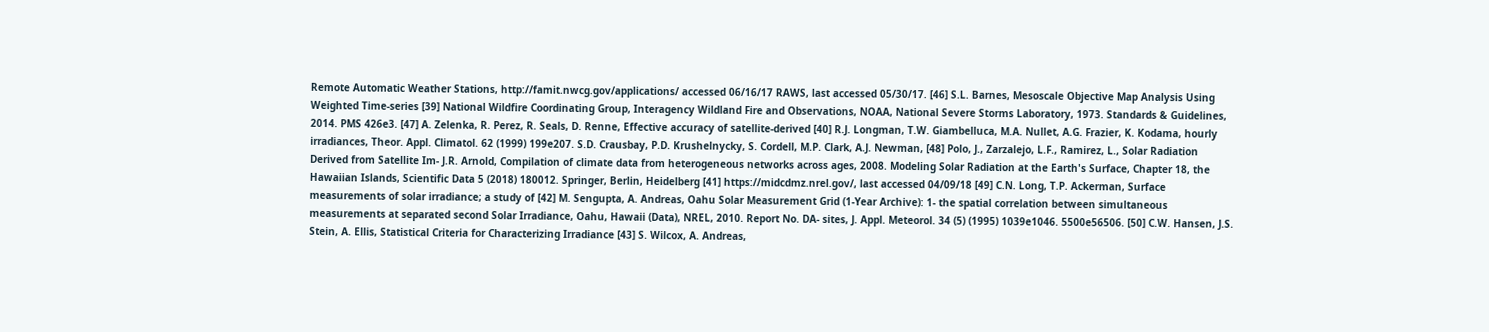Remote Automatic Weather Stations, http://famit.nwcg.gov/applications/ accessed 06/16/17 RAWS, last accessed 05/30/17. [46] S.L. Barnes, Mesoscale Objective Map Analysis Using Weighted Time-series [39] National Wildfire Coordinating Group, Interagency Wildland Fire and Observations, NOAA, National Severe Storms Laboratory, 1973. Standards & Guidelines, 2014. PMS 426e3. [47] A. Zelenka, R. Perez, R. Seals, D. Renne, Effective accuracy of satellite-derived [40] R.J. Longman, T.W. Giambelluca, M.A. Nullet, A.G. Frazier, K. Kodama, hourly irradiances, Theor. Appl. Climatol. 62 (1999) 199e207. S.D. Crausbay, P.D. Krushelnycky, S. Cordell, M.P. Clark, A.J. Newman, [48] Polo, J., Zarzalejo, L.F., Ramirez, L., Solar Radiation Derived from Satellite Im- J.R. Arnold, Compilation of climate data from heterogeneous networks across ages, 2008. Modeling Solar Radiation at the Earth's Surface, Chapter 18, the Hawaiian Islands, Scientific Data 5 (2018) 180012. Springer, Berlin, Heidelberg [41] https://midcdmz.nrel.gov/, last accessed 04/09/18 [49] C.N. Long, T.P. Ackerman, Surface measurements of solar irradiance; a study of [42] M. Sengupta, A. Andreas, Oahu Solar Measurement Grid (1-Year Archive): 1- the spatial correlation between simultaneous measurements at separated second Solar Irradiance, Oahu, Hawaii (Data), NREL, 2010. Report No. DA- sites, J. Appl. Meteorol. 34 (5) (1995) 1039e1046. 5500e56506. [50] C.W. Hansen, J.S. Stein, A. Ellis, Statistical Criteria for Characterizing Irradiance [43] S. Wilcox, A. Andreas,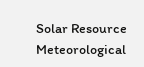Solar Resource Meteorological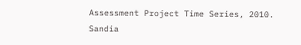Assessment Project Time Series, 2010. Sandia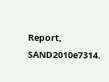Report, SAND2010e7314.